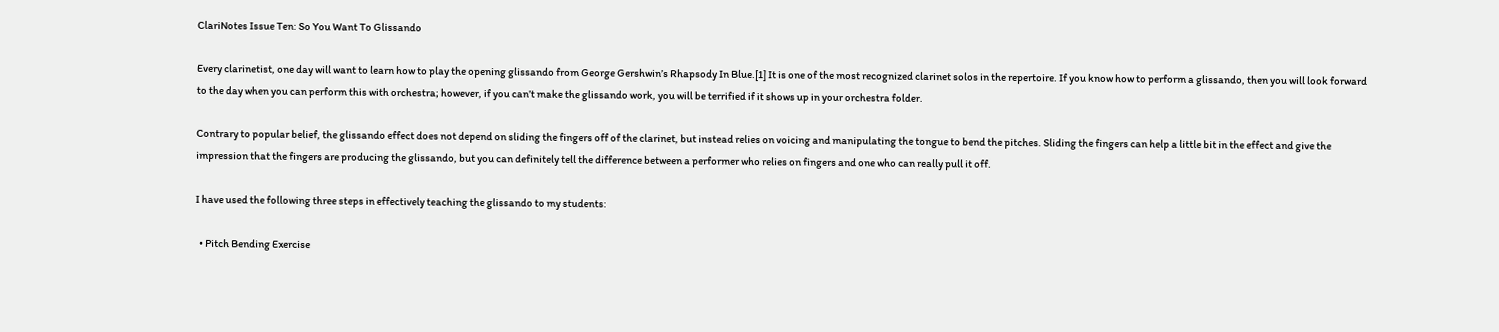ClariNotes Issue Ten: So You Want To Glissando

Every clarinetist, one day will want to learn how to play the opening glissando from George Gershwin’s Rhapsody In Blue.[1] It is one of the most recognized clarinet solos in the repertoire. If you know how to perform a glissando, then you will look forward to the day when you can perform this with orchestra; however, if you can’t make the glissando work, you will be terrified if it shows up in your orchestra folder.

Contrary to popular belief, the glissando effect does not depend on sliding the fingers off of the clarinet, but instead relies on voicing and manipulating the tongue to bend the pitches. Sliding the fingers can help a little bit in the effect and give the impression that the fingers are producing the glissando, but you can definitely tell the difference between a performer who relies on fingers and one who can really pull it off.

I have used the following three steps in effectively teaching the glissando to my students:

  • Pitch Bending Exercise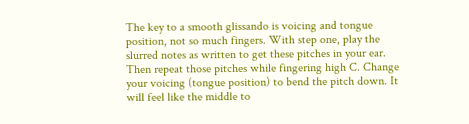The key to a smooth glissando is voicing and tongue position, not so much fingers. With step one, play the slurred notes as written to get these pitches in your ear. Then repeat those pitches while fingering high C. Change your voicing (tongue position) to bend the pitch down. It will feel like the middle to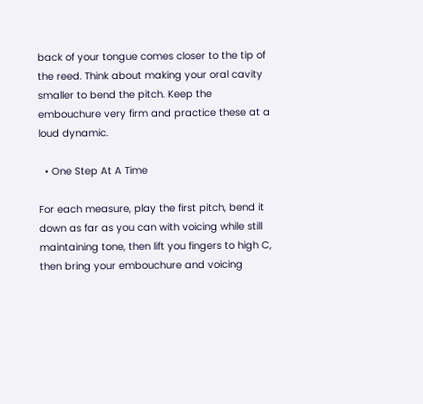back of your tongue comes closer to the tip of the reed. Think about making your oral cavity smaller to bend the pitch. Keep the embouchure very firm and practice these at a loud dynamic.

  • One Step At A Time

For each measure, play the first pitch, bend it down as far as you can with voicing while still maintaining tone, then lift you fingers to high C, then bring your embouchure and voicing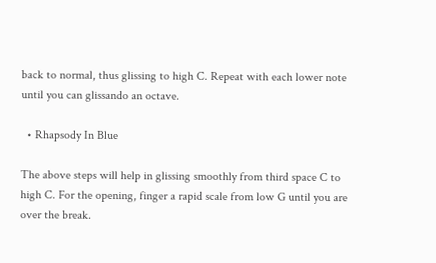back to normal, thus glissing to high C. Repeat with each lower note until you can glissando an octave.

  • Rhapsody In Blue

The above steps will help in glissing smoothly from third space C to high C. For the opening, finger a rapid scale from low G until you are over the break.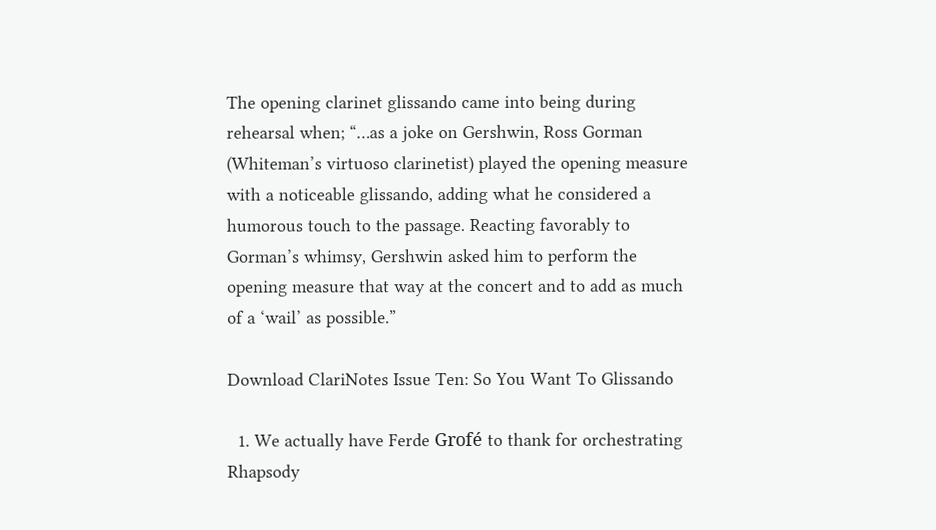The opening clarinet glissando came into being during rehearsal when; “…as a joke on Gershwin, Ross Gorman (Whiteman’s virtuoso clarinetist) played the opening measure with a noticeable glissando, adding what he considered a humorous touch to the passage. Reacting favorably to Gorman’s whimsy, Gershwin asked him to perform the opening measure that way at the concert and to add as much of a ‘wail’ as possible.”

Download ClariNotes Issue Ten: So You Want To Glissando

  1. We actually have Ferde Grofé to thank for orchestrating Rhapsody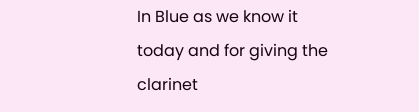In Blue as we know it today and for giving the clarinet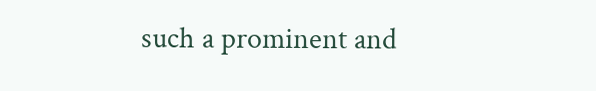such a prominent and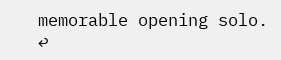memorable opening solo.  ↩